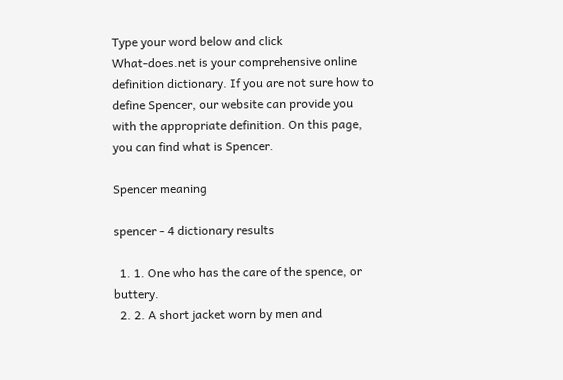Type your word below and click
What-does.net is your comprehensive online definition dictionary. If you are not sure how to define Spencer, our website can provide you with the appropriate definition. On this page, you can find what is Spencer.

Spencer meaning

spencer - 4 dictionary results

  1. 1. One who has the care of the spence, or buttery.
  2. 2. A short jacket worn by men and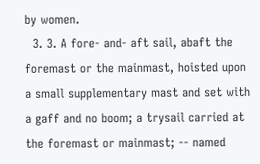by women.
  3. 3. A fore- and- aft sail, abaft the foremast or the mainmast, hoisted upon a small supplementary mast and set with a gaff and no boom; a trysail carried at the foremast or mainmast; -- named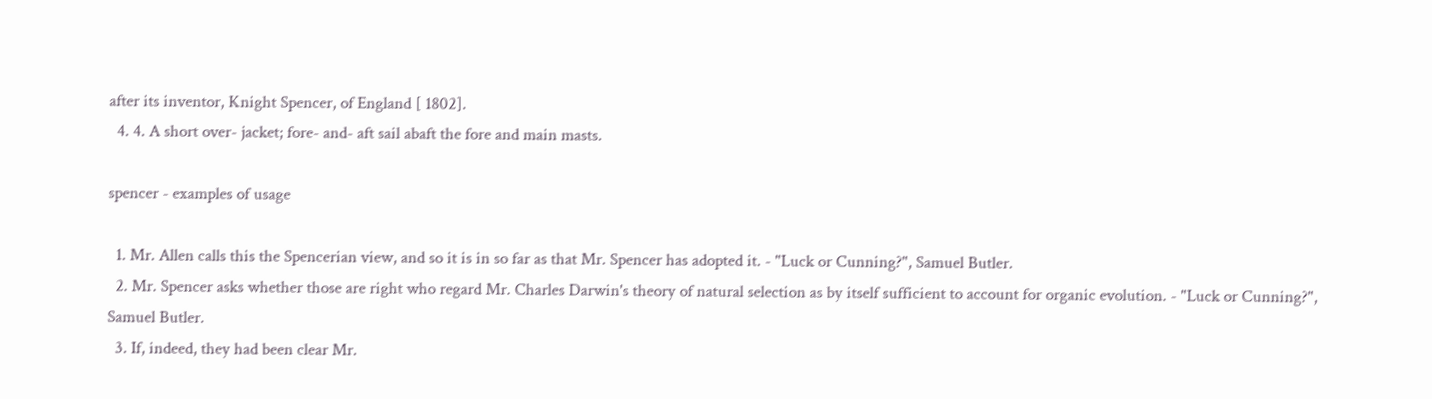after its inventor, Knight Spencer, of England [ 1802].
  4. 4. A short over- jacket; fore- and- aft sail abaft the fore and main masts.

spencer - examples of usage

  1. Mr. Allen calls this the Spencerian view, and so it is in so far as that Mr. Spencer has adopted it. - "Luck or Cunning?", Samuel Butler.
  2. Mr. Spencer asks whether those are right who regard Mr. Charles Darwin's theory of natural selection as by itself sufficient to account for organic evolution. - "Luck or Cunning?", Samuel Butler.
  3. If, indeed, they had been clear Mr.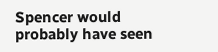Spencer would probably have seen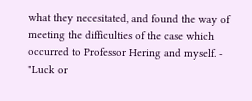what they necesitated, and found the way of meeting the difficulties of the case which occurred to Professor Hering and myself. - "Luck or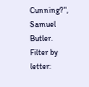Cunning?", Samuel Butler.
Filter by letter: